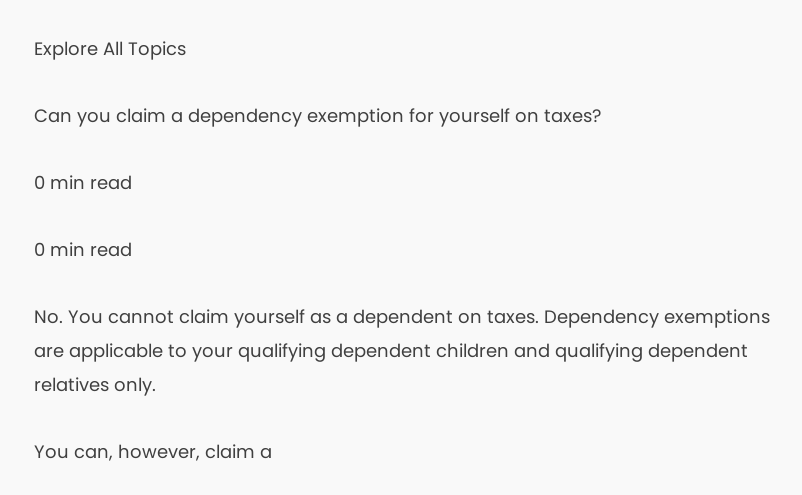Explore All Topics

Can you claim a dependency exemption for yourself on taxes?

0 min read

0 min read

No. You cannot claim yourself as a dependent on taxes. Dependency exemptions are applicable to your qualifying dependent children and qualifying dependent relatives only.

You can, however, claim a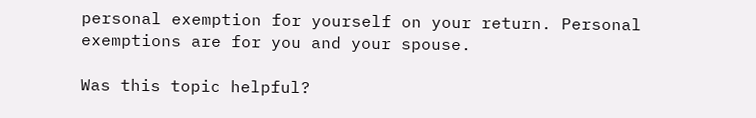personal exemption for yourself on your return. Personal exemptions are for you and your spouse.

Was this topic helpful?